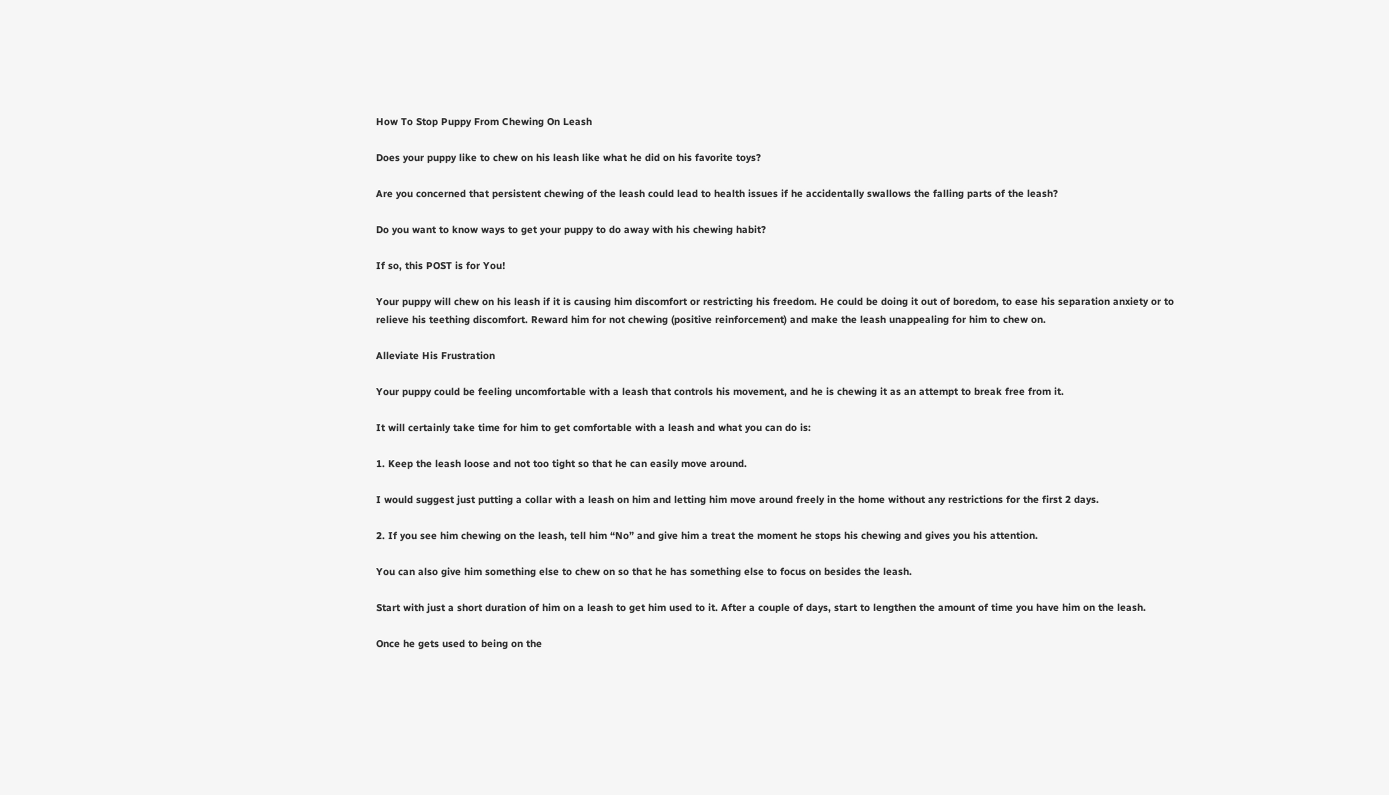How To Stop Puppy From Chewing On Leash

Does your puppy like to chew on his leash like what he did on his favorite toys?

Are you concerned that persistent chewing of the leash could lead to health issues if he accidentally swallows the falling parts of the leash?

Do you want to know ways to get your puppy to do away with his chewing habit?

If so, this POST is for You!

Your puppy will chew on his leash if it is causing him discomfort or restricting his freedom. He could be doing it out of boredom, to ease his separation anxiety or to relieve his teething discomfort. Reward him for not chewing (positive reinforcement) and make the leash unappealing for him to chew on.

Alleviate His Frustration

Your puppy could be feeling uncomfortable with a leash that controls his movement, and he is chewing it as an attempt to break free from it.

It will certainly take time for him to get comfortable with a leash and what you can do is:

1. Keep the leash loose and not too tight so that he can easily move around.

I would suggest just putting a collar with a leash on him and letting him move around freely in the home without any restrictions for the first 2 days.

2. If you see him chewing on the leash, tell him “No” and give him a treat the moment he stops his chewing and gives you his attention.

You can also give him something else to chew on so that he has something else to focus on besides the leash.

Start with just a short duration of him on a leash to get him used to it. After a couple of days, start to lengthen the amount of time you have him on the leash.

Once he gets used to being on the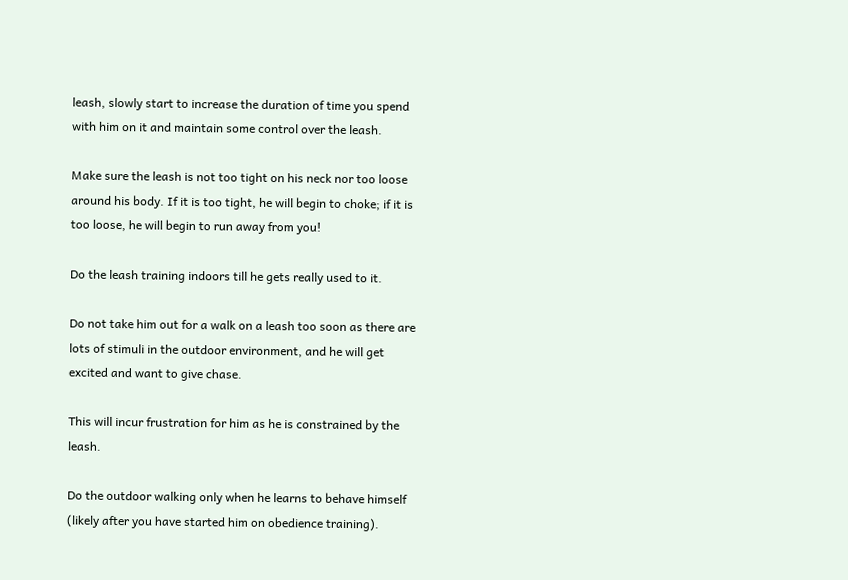leash, slowly start to increase the duration of time you spend with him on it and maintain some control over the leash.

Make sure the leash is not too tight on his neck nor too loose around his body. If it is too tight, he will begin to choke; if it is too loose, he will begin to run away from you!

Do the leash training indoors till he gets really used to it.

Do not take him out for a walk on a leash too soon as there are lots of stimuli in the outdoor environment, and he will get excited and want to give chase.

This will incur frustration for him as he is constrained by the leash.

Do the outdoor walking only when he learns to behave himself (likely after you have started him on obedience training).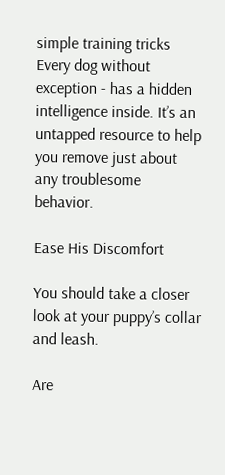simple training tricks
Every dog without exception - has a hidden intelligence inside. It’s an untapped resource to help you remove just about any troublesome behavior.

Ease His Discomfort

You should take a closer look at your puppy’s collar and leash.

Are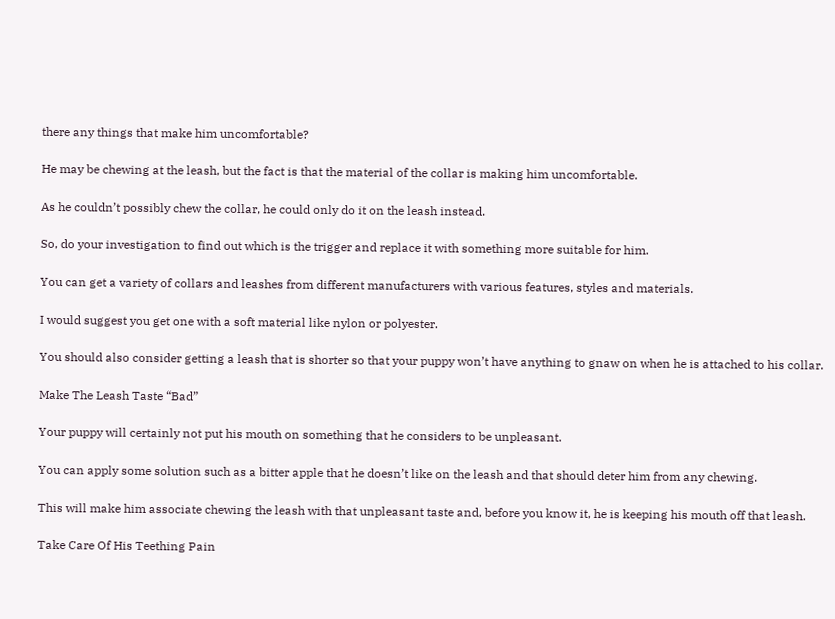there any things that make him uncomfortable?

He may be chewing at the leash, but the fact is that the material of the collar is making him uncomfortable.

As he couldn’t possibly chew the collar, he could only do it on the leash instead.

So, do your investigation to find out which is the trigger and replace it with something more suitable for him.

You can get a variety of collars and leashes from different manufacturers with various features, styles and materials.

I would suggest you get one with a soft material like nylon or polyester.

You should also consider getting a leash that is shorter so that your puppy won’t have anything to gnaw on when he is attached to his collar.

Make The Leash Taste “Bad”

Your puppy will certainly not put his mouth on something that he considers to be unpleasant.

You can apply some solution such as a bitter apple that he doesn’t like on the leash and that should deter him from any chewing.

This will make him associate chewing the leash with that unpleasant taste and, before you know it, he is keeping his mouth off that leash.

Take Care Of His Teething Pain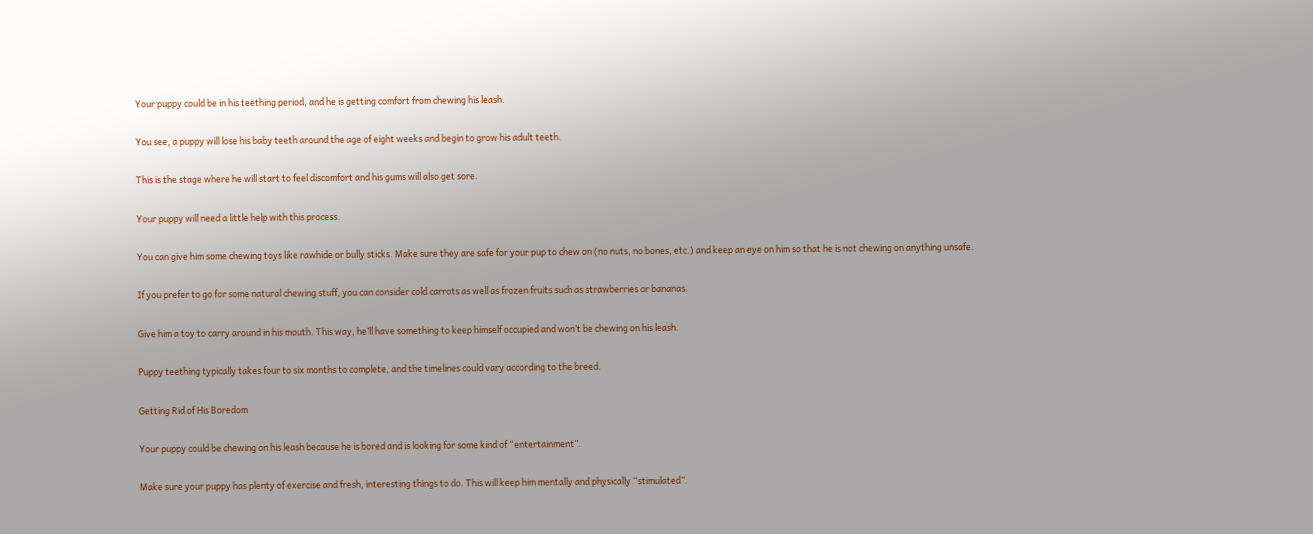Your puppy could be in his teething period, and he is getting comfort from chewing his leash.

You see, a puppy will lose his baby teeth around the age of eight weeks and begin to grow his adult teeth.

This is the stage where he will start to feel discomfort and his gums will also get sore.

Your puppy will need a little help with this process.

You can give him some chewing toys like rawhide or bully sticks. Make sure they are safe for your pup to chew on (no nuts, no bones, etc.) and keep an eye on him so that he is not chewing on anything unsafe.

If you prefer to go for some natural chewing stuff, you can consider cold carrots as well as frozen fruits such as strawberries or bananas.

Give him a toy to carry around in his mouth. This way, he’ll have something to keep himself occupied and won’t be chewing on his leash.

Puppy teething typically takes four to six months to complete, and the timelines could vary according to the breed.

Getting Rid of His Boredom

Your puppy could be chewing on his leash because he is bored and is looking for some kind of “entertainment”.

Make sure your puppy has plenty of exercise and fresh, interesting things to do. This will keep him mentally and physically “stimulated”.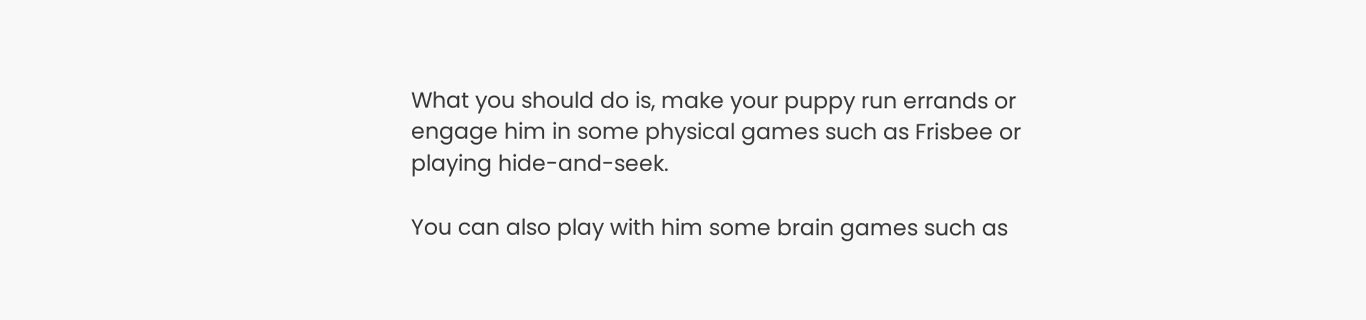What you should do is, make your puppy run errands or engage him in some physical games such as Frisbee or playing hide-and-seek.

You can also play with him some brain games such as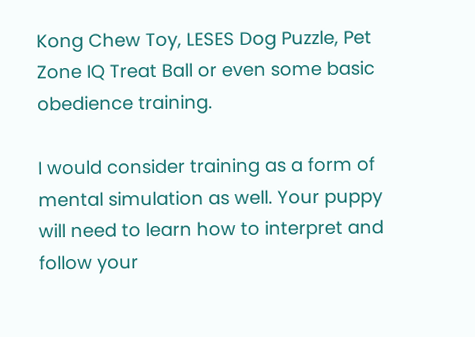Kong Chew Toy, LESES Dog Puzzle, Pet Zone IQ Treat Ball or even some basic obedience training.

I would consider training as a form of mental simulation as well. Your puppy will need to learn how to interpret and follow your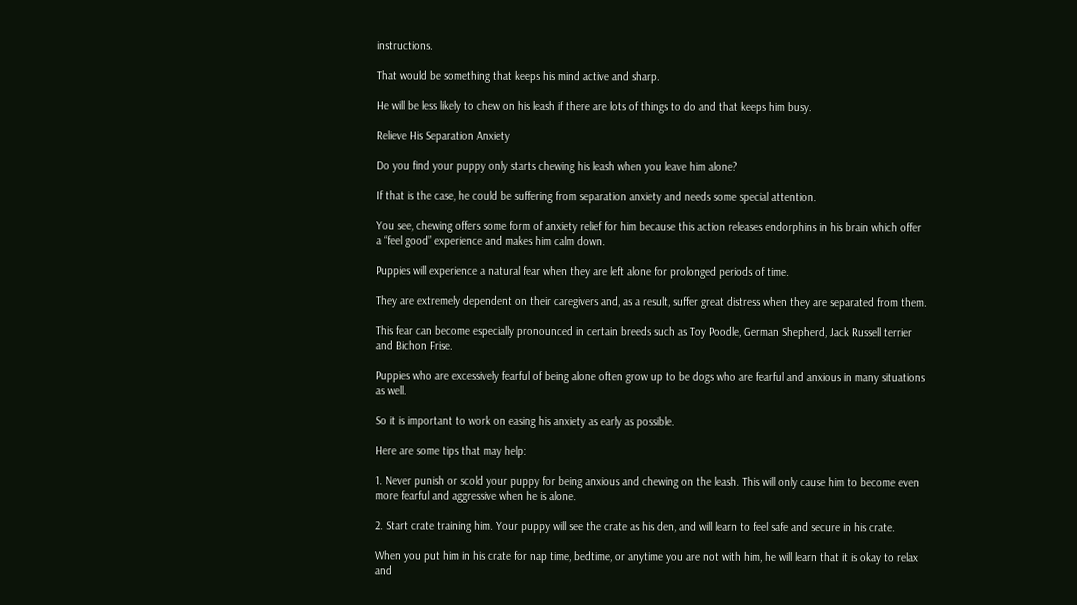instructions.

That would be something that keeps his mind active and sharp.

He will be less likely to chew on his leash if there are lots of things to do and that keeps him busy.

Relieve His Separation Anxiety

Do you find your puppy only starts chewing his leash when you leave him alone?

If that is the case, he could be suffering from separation anxiety and needs some special attention.

You see, chewing offers some form of anxiety relief for him because this action releases endorphins in his brain which offer a “feel good” experience and makes him calm down.

Puppies will experience a natural fear when they are left alone for prolonged periods of time.

They are extremely dependent on their caregivers and, as a result, suffer great distress when they are separated from them.

This fear can become especially pronounced in certain breeds such as Toy Poodle, German Shepherd, Jack Russell terrier and Bichon Frise.

Puppies who are excessively fearful of being alone often grow up to be dogs who are fearful and anxious in many situations as well.

So it is important to work on easing his anxiety as early as possible.

Here are some tips that may help:

1. Never punish or scold your puppy for being anxious and chewing on the leash. This will only cause him to become even more fearful and aggressive when he is alone.

2. Start crate training him. Your puppy will see the crate as his den, and will learn to feel safe and secure in his crate.

When you put him in his crate for nap time, bedtime, or anytime you are not with him, he will learn that it is okay to relax and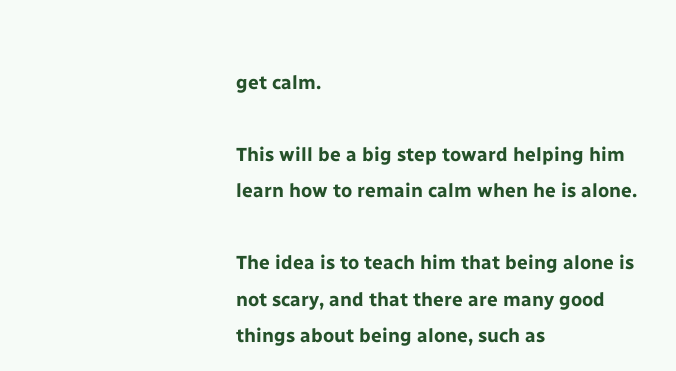get calm.

This will be a big step toward helping him learn how to remain calm when he is alone.

The idea is to teach him that being alone is not scary, and that there are many good things about being alone, such as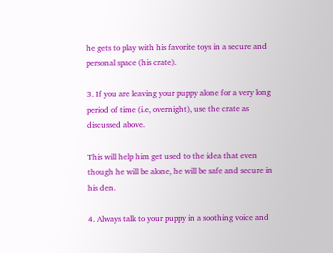he gets to play with his favorite toys in a secure and personal space (his crate).

3. If you are leaving your puppy alone for a very long period of time (i.e, overnight), use the crate as discussed above.

This will help him get used to the idea that even though he will be alone, he will be safe and secure in his den.

4. Always talk to your puppy in a soothing voice and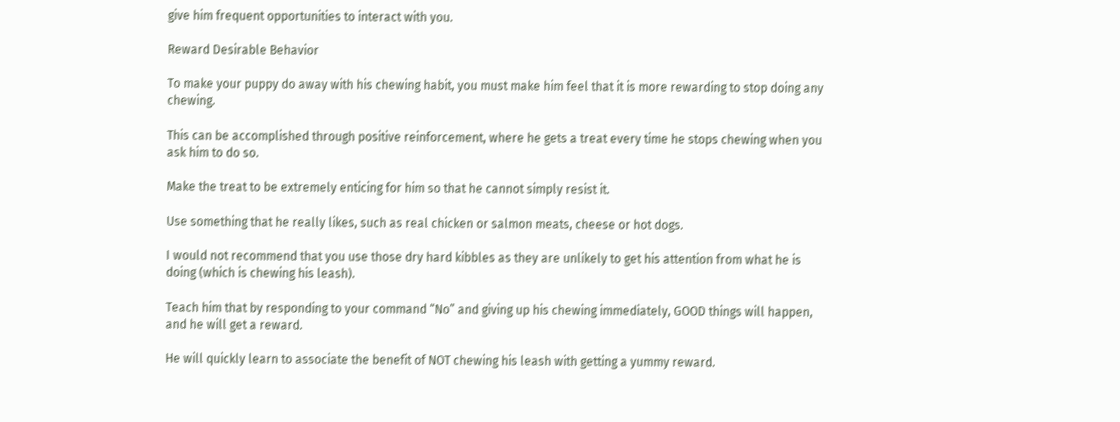give him frequent opportunities to interact with you.

Reward Desirable Behavior

To make your puppy do away with his chewing habit, you must make him feel that it is more rewarding to stop doing any chewing.

This can be accomplished through positive reinforcement, where he gets a treat every time he stops chewing when you ask him to do so.

Make the treat to be extremely enticing for him so that he cannot simply resist it.

Use something that he really likes, such as real chicken or salmon meats, cheese or hot dogs.

I would not recommend that you use those dry hard kibbles as they are unlikely to get his attention from what he is doing (which is chewing his leash).

Teach him that by responding to your command “No” and giving up his chewing immediately, GOOD things will happen, and he will get a reward.

He will quickly learn to associate the benefit of NOT chewing his leash with getting a yummy reward.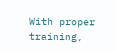With proper training,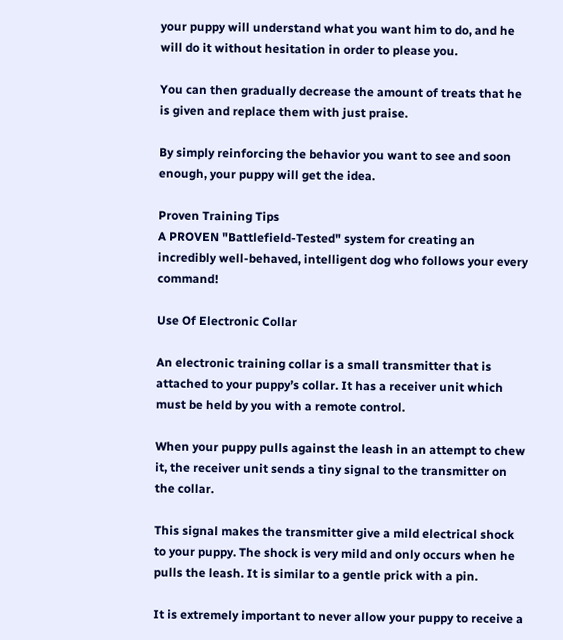your puppy will understand what you want him to do, and he will do it without hesitation in order to please you.

You can then gradually decrease the amount of treats that he is given and replace them with just praise.

By simply reinforcing the behavior you want to see and soon enough, your puppy will get the idea.

Proven Training Tips
A PROVEN "Battlefield-Tested" system for creating an incredibly well-behaved, intelligent dog who follows your every command!

Use Of Electronic Collar

An electronic training collar is a small transmitter that is attached to your puppy’s collar. It has a receiver unit which must be held by you with a remote control.

When your puppy pulls against the leash in an attempt to chew it, the receiver unit sends a tiny signal to the transmitter on the collar.

This signal makes the transmitter give a mild electrical shock to your puppy. The shock is very mild and only occurs when he pulls the leash. It is similar to a gentle prick with a pin.

It is extremely important to never allow your puppy to receive a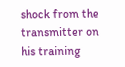shock from the transmitter on his training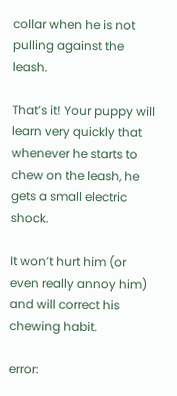collar when he is not pulling against the leash.

That’s it! Your puppy will learn very quickly that whenever he starts to chew on the leash, he gets a small electric shock.

It won’t hurt him (or even really annoy him) and will correct his chewing habit.

error: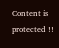Content is protected !!